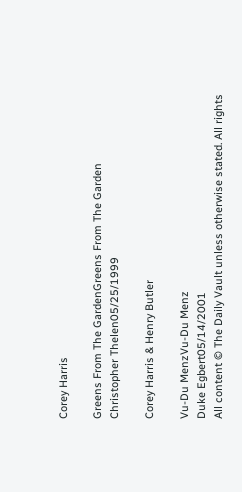Corey Harris

Greens From The GardenGreens From The Garden
Christopher Thelen05/25/1999

Corey Harris & Henry Butler

Vu-Du MenzVu-Du Menz
Duke Egbert05/14/2001
All content © The Daily Vault unless otherwise stated. All rights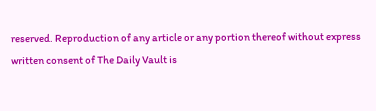reserved. Reproduction of any article or any portion thereof without express written consent of The Daily Vault is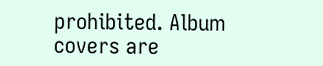prohibited. Album covers are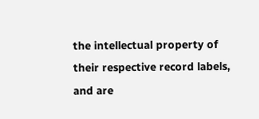the intellectual property of their respective record labels, and are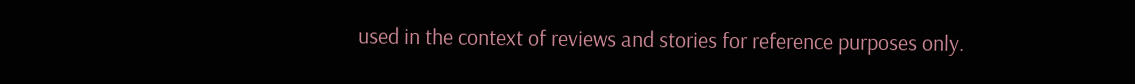used in the context of reviews and stories for reference purposes only.